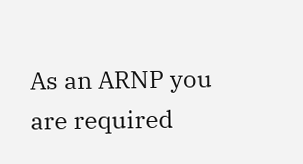As an ARNP you are required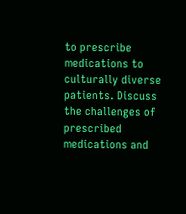to prescribe medications to culturally diverse patients. Discuss the challenges of prescribed medications and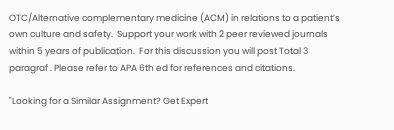OTC/Alternative complementary medicine (ACM) in relations to a patient’s own culture and safety.  Support your work with 2 peer reviewed journals within 5 years of publication.  For this discussion you will post Total 3 paragraf . Please refer to APA 6th ed for references and citations.

"Looking for a Similar Assignment? Get Expert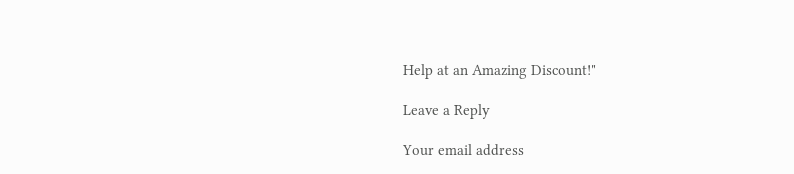Help at an Amazing Discount!"

Leave a Reply

Your email address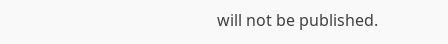will not be published.